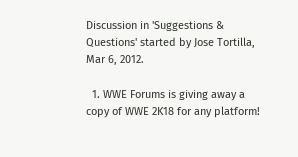Discussion in 'Suggestions & Questions' started by Jose Tortilla, Mar 6, 2012.

  1. WWE Forums is giving away a copy of WWE 2K18 for any platform!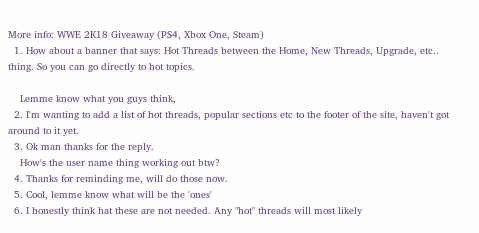More info: WWE 2K18 Giveaway (PS4, Xbox One, Steam)
  1. How about a banner that says: Hot Threads between the Home, New Threads, Upgrade, etc.. thing. So you can go directly to hot topics.

    Lemme know what you guys think,
  2. I'm wanting to add a list of hot threads, popular sections etc to the footer of the site, haven't got around to it yet.
  3. Ok man thanks for the reply.
    How's the user name thing working out btw?
  4. Thanks for reminding me, will do those now.
  5. Cool, lemme know what will be the 'ones'
  6. I honestly think hat these are not needed. Any "hot" threads will most likely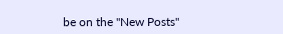be on the "New Posts"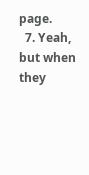page.
  7. Yeah, but when they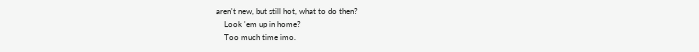aren't new, but still hot, what to do then?
    Look 'em up in home?
    Too much time imo.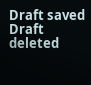Draft saved Draft deleted